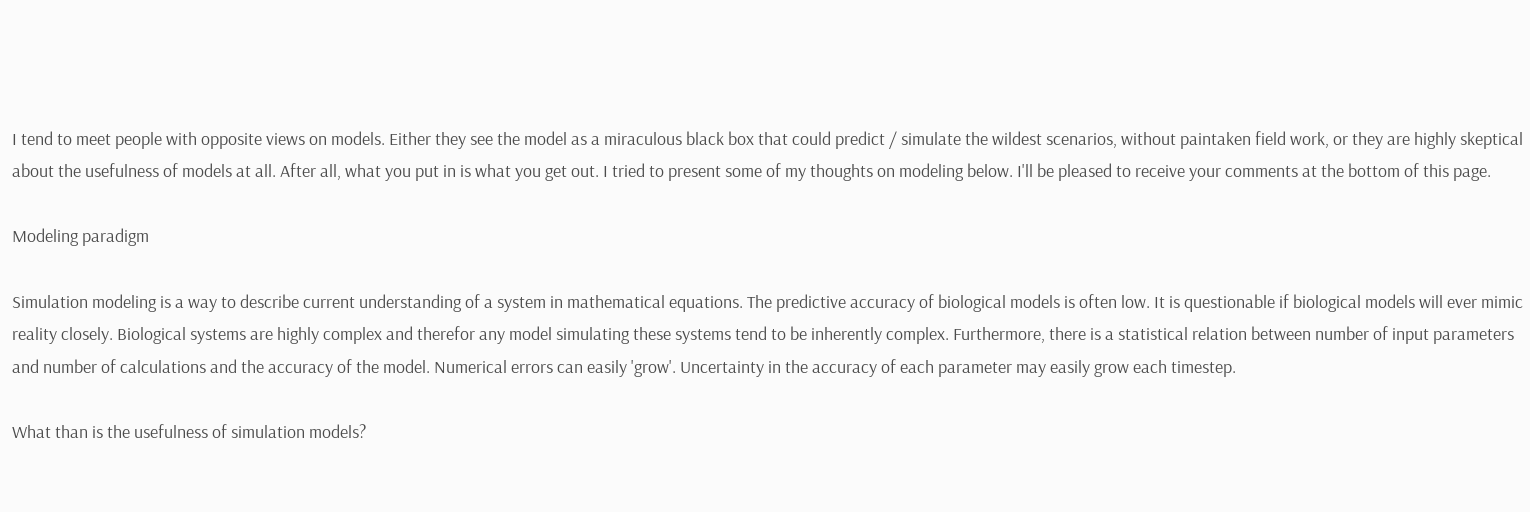I tend to meet people with opposite views on models. Either they see the model as a miraculous black box that could predict / simulate the wildest scenarios, without paintaken field work, or they are highly skeptical about the usefulness of models at all. After all, what you put in is what you get out. I tried to present some of my thoughts on modeling below. I'll be pleased to receive your comments at the bottom of this page.

Modeling paradigm

Simulation modeling is a way to describe current understanding of a system in mathematical equations. The predictive accuracy of biological models is often low. It is questionable if biological models will ever mimic reality closely. Biological systems are highly complex and therefor any model simulating these systems tend to be inherently complex. Furthermore, there is a statistical relation between number of input parameters and number of calculations and the accuracy of the model. Numerical errors can easily 'grow'. Uncertainty in the accuracy of each parameter may easily grow each timestep.

What than is the usefulness of simulation models?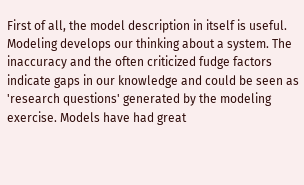First of all, the model description in itself is useful. Modeling develops our thinking about a system. The inaccuracy and the often criticized fudge factors indicate gaps in our knowledge and could be seen as 'research questions' generated by the modeling exercise. Models have had great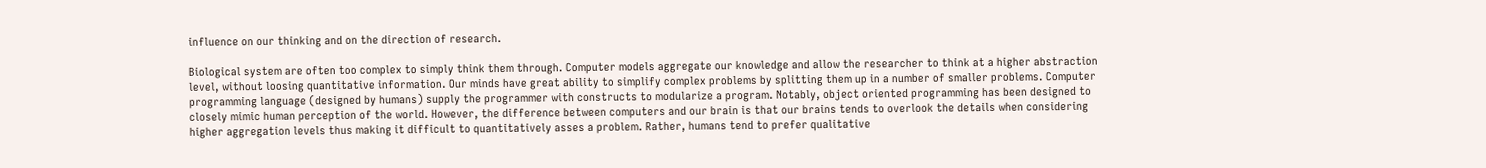influence on our thinking and on the direction of research.

Biological system are often too complex to simply think them through. Computer models aggregate our knowledge and allow the researcher to think at a higher abstraction level, without loosing quantitative information. Our minds have great ability to simplify complex problems by splitting them up in a number of smaller problems. Computer programming language (designed by humans) supply the programmer with constructs to modularize a program. Notably, object oriented programming has been designed to closely mimic human perception of the world. However, the difference between computers and our brain is that our brains tends to overlook the details when considering higher aggregation levels thus making it difficult to quantitatively asses a problem. Rather, humans tend to prefer qualitative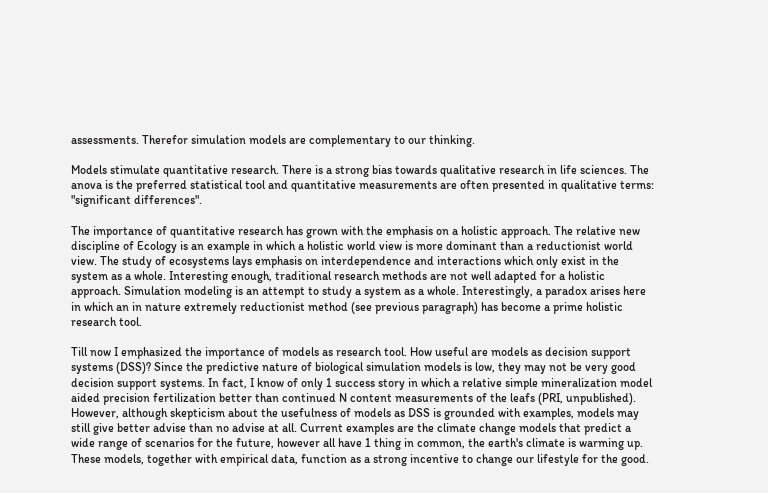assessments. Therefor simulation models are complementary to our thinking.

Models stimulate quantitative research. There is a strong bias towards qualitative research in life sciences. The anova is the preferred statistical tool and quantitative measurements are often presented in qualitative terms: "significant differences".

The importance of quantitative research has grown with the emphasis on a holistic approach. The relative new discipline of Ecology is an example in which a holistic world view is more dominant than a reductionist world view. The study of ecosystems lays emphasis on interdependence and interactions which only exist in the system as a whole. Interesting enough, traditional research methods are not well adapted for a holistic approach. Simulation modeling is an attempt to study a system as a whole. Interestingly, a paradox arises here in which an in nature extremely reductionist method (see previous paragraph) has become a prime holistic research tool.

Till now I emphasized the importance of models as research tool. How useful are models as decision support systems (DSS)? Since the predictive nature of biological simulation models is low, they may not be very good decision support systems. In fact, I know of only 1 success story in which a relative simple mineralization model aided precision fertilization better than continued N content measurements of the leafs (PRI, unpublished). However, although skepticism about the usefulness of models as DSS is grounded with examples, models may still give better advise than no advise at all. Current examples are the climate change models that predict a wide range of scenarios for the future, however all have 1 thing in common, the earth's climate is warming up. These models, together with empirical data, function as a strong incentive to change our lifestyle for the good.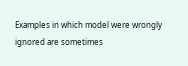Examples in which model were wrongly ignored are sometimes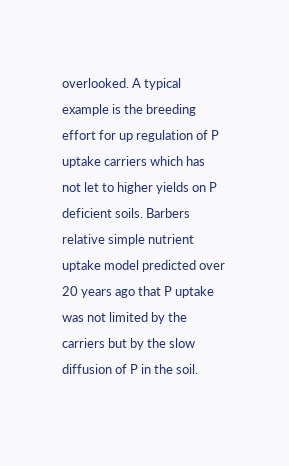overlooked. A typical example is the breeding effort for up regulation of P uptake carriers which has not let to higher yields on P deficient soils. Barbers relative simple nutrient uptake model predicted over 20 years ago that P uptake was not limited by the carriers but by the slow diffusion of P in the soil.